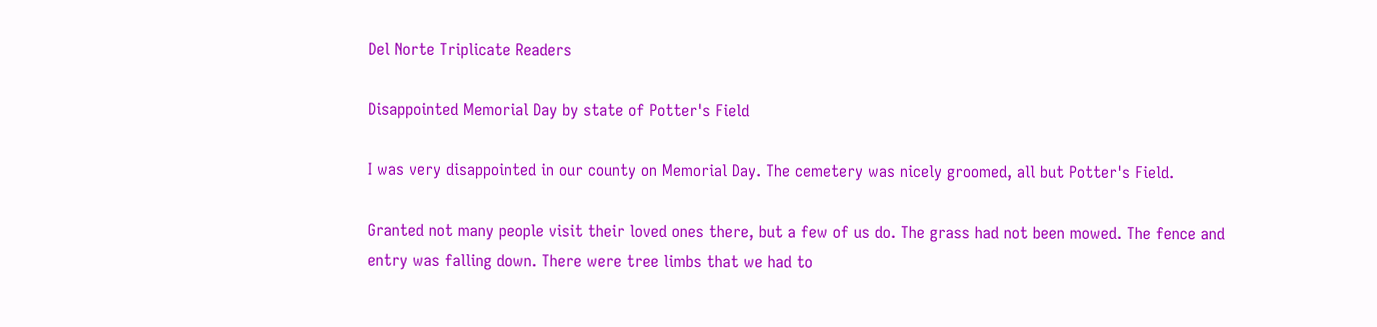Del Norte Triplicate Readers

Disappointed Memorial Day by state of Potter's Field

I was very disappointed in our county on Memorial Day. The cemetery was nicely groomed, all but Potter's Field.

Granted not many people visit their loved ones there, but a few of us do. The grass had not been mowed. The fence and entry was falling down. There were tree limbs that we had to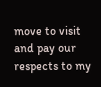move to visit and pay our respects to my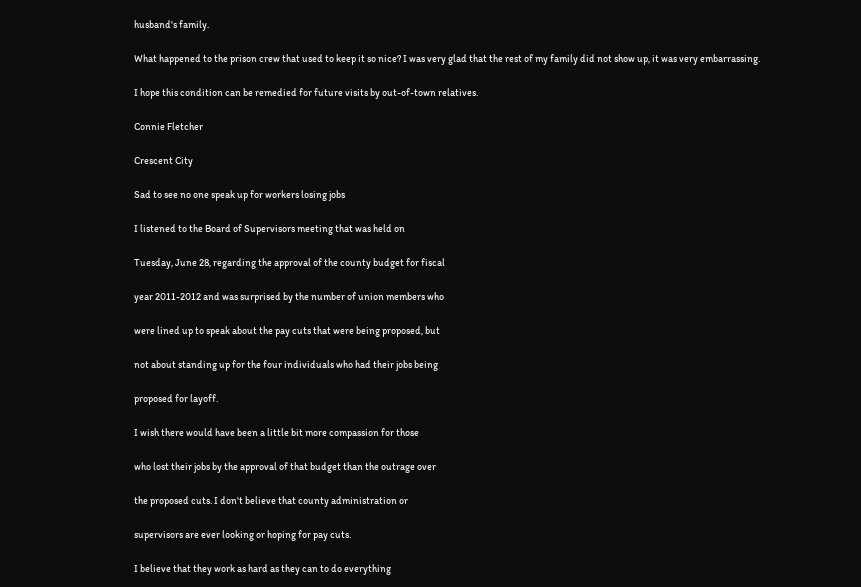husband's family.

What happened to the prison crew that used to keep it so nice? I was very glad that the rest of my family did not show up, it was very embarrassing.

I hope this condition can be remedied for future visits by out-of-town relatives.

Connie Fletcher

Crescent City

Sad to see no one speak up for workers losing jobs

I listened to the Board of Supervisors meeting that was held on

Tuesday, June 28, regarding the approval of the county budget for fiscal

year 2011-2012 and was surprised by the number of union members who

were lined up to speak about the pay cuts that were being proposed, but

not about standing up for the four individuals who had their jobs being

proposed for layoff.

I wish there would have been a little bit more compassion for those

who lost their jobs by the approval of that budget than the outrage over

the proposed cuts. I don't believe that county administration or

supervisors are ever looking or hoping for pay cuts.

I believe that they work as hard as they can to do everything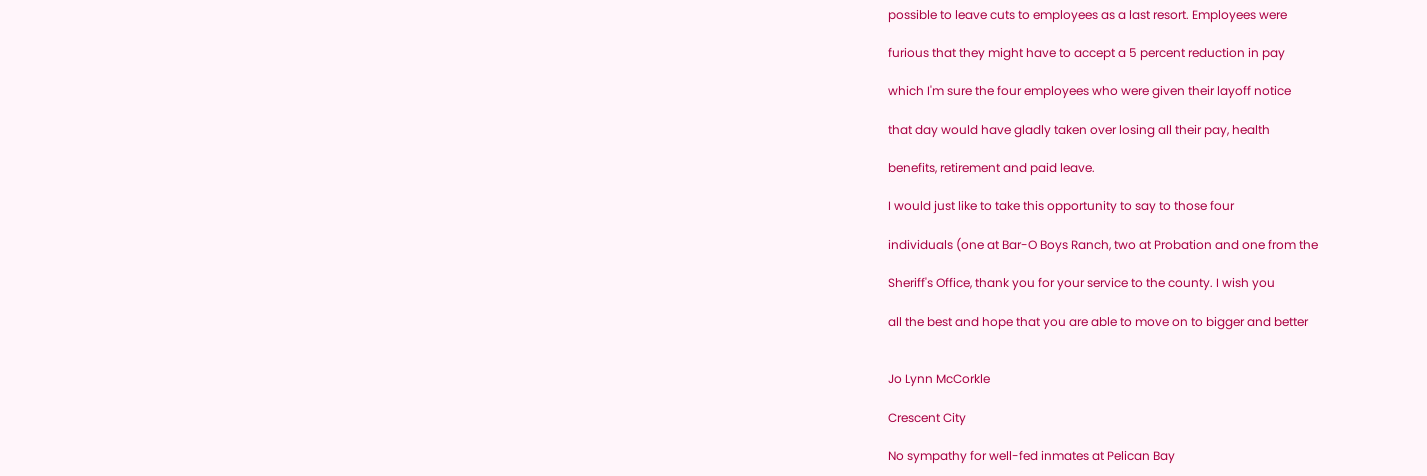possible to leave cuts to employees as a last resort. Employees were

furious that they might have to accept a 5 percent reduction in pay

which I'm sure the four employees who were given their layoff notice

that day would have gladly taken over losing all their pay, health

benefits, retirement and paid leave.

I would just like to take this opportunity to say to those four

individuals (one at Bar-O Boys Ranch, two at Probation and one from the

Sheriff's Office, thank you for your service to the county. I wish you

all the best and hope that you are able to move on to bigger and better


Jo Lynn McCorkle

Crescent City

No sympathy for well-fed inmates at Pelican Bay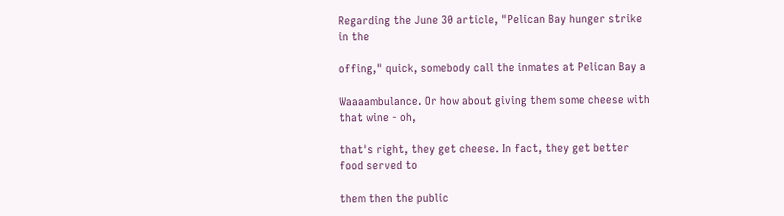Regarding the June 30 article, "Pelican Bay hunger strike in the

offing," quick, somebody call the inmates at Pelican Bay a

Waaaambulance. Or how about giving them some cheese with that wine - oh,

that's right, they get cheese. In fact, they get better food served to

them then the public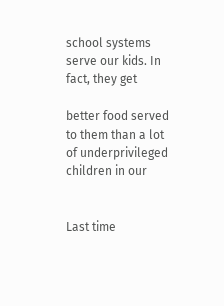school systems serve our kids. In fact, they get

better food served to them than a lot of underprivileged children in our


Last time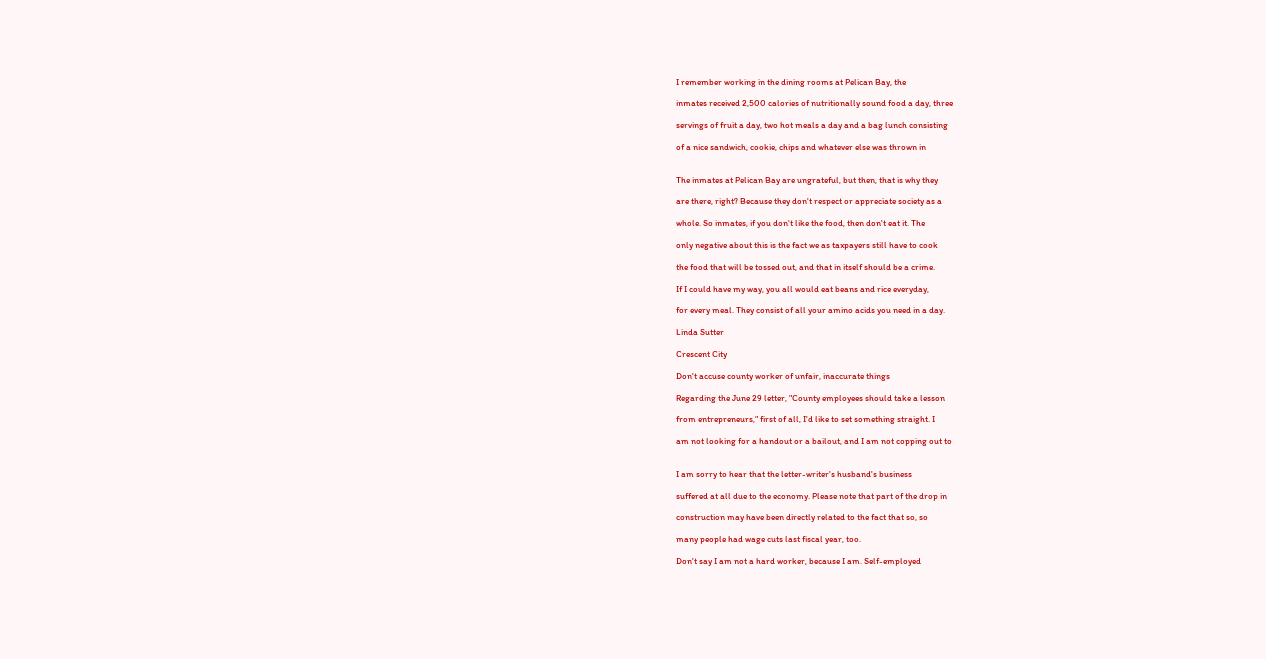I remember working in the dining rooms at Pelican Bay, the

inmates received 2,500 calories of nutritionally sound food a day, three

servings of fruit a day, two hot meals a day and a bag lunch consisting

of a nice sandwich, cookie, chips and whatever else was thrown in


The inmates at Pelican Bay are ungrateful, but then, that is why they

are there, right? Because they don't respect or appreciate society as a

whole. So inmates, if you don't like the food, then don't eat it. The

only negative about this is the fact we as taxpayers still have to cook

the food that will be tossed out, and that in itself should be a crime.

If I could have my way, you all would eat beans and rice everyday,

for every meal. They consist of all your amino acids you need in a day.

Linda Sutter

Crescent City

Don't accuse county worker of unfair, inaccurate things

Regarding the June 29 letter, "County employees should take a lesson

from entrepreneurs," first of all, I'd like to set something straight. I

am not looking for a handout or a bailout, and I am not copping out to


I am sorry to hear that the letter-writer's husband's business

suffered at all due to the economy. Please note that part of the drop in

construction may have been directly related to the fact that so, so

many people had wage cuts last fiscal year, too.

Don't say I am not a hard worker, because I am. Self-employed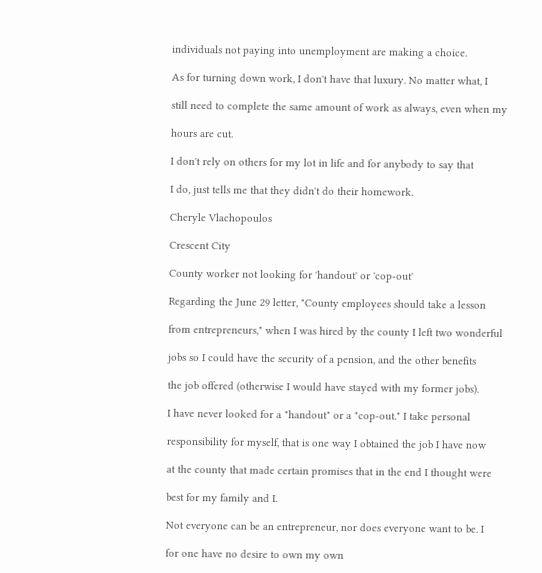individuals not paying into unemployment are making a choice.

As for turning down work, I don't have that luxury. No matter what, I

still need to complete the same amount of work as always, even when my

hours are cut.

I don't rely on others for my lot in life and for anybody to say that

I do, just tells me that they didn't do their homework.

Cheryle Vlachopoulos

Crescent City

County worker not looking for 'handout' or 'cop-out'

Regarding the June 29 letter, "County employees should take a lesson

from entrepreneurs," when I was hired by the county I left two wonderful

jobs so I could have the security of a pension, and the other benefits

the job offered (otherwise I would have stayed with my former jobs).

I have never looked for a "handout" or a "cop-out." I take personal

responsibility for myself, that is one way I obtained the job I have now

at the county that made certain promises that in the end I thought were

best for my family and I.

Not everyone can be an entrepreneur, nor does everyone want to be. I

for one have no desire to own my own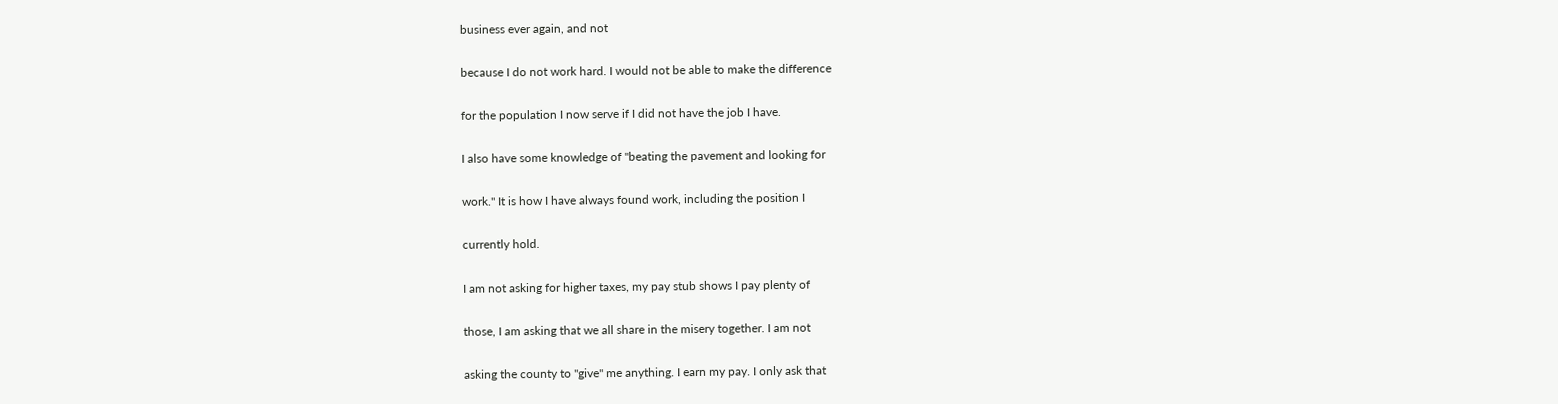business ever again, and not

because I do not work hard. I would not be able to make the difference

for the population I now serve if I did not have the job I have.

I also have some knowledge of "beating the pavement and looking for

work." It is how I have always found work, including the position I

currently hold.

I am not asking for higher taxes, my pay stub shows I pay plenty of

those, I am asking that we all share in the misery together. I am not

asking the county to "give" me anything. I earn my pay. I only ask that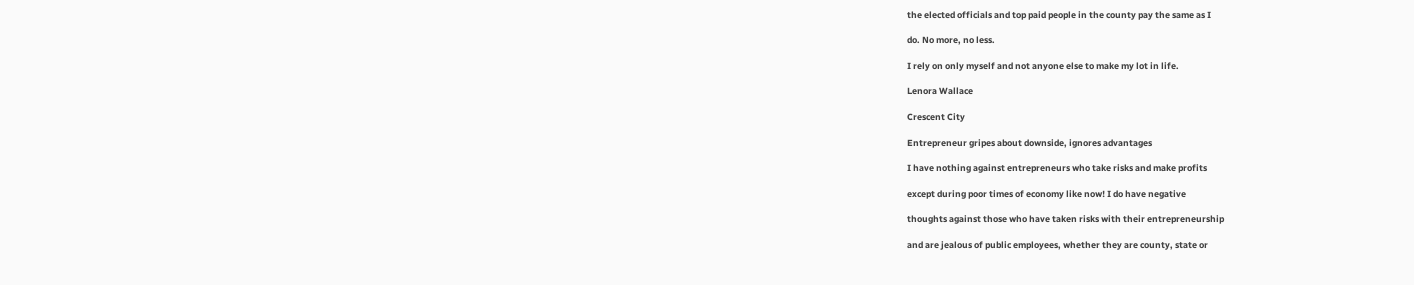the elected officials and top paid people in the county pay the same as I

do. No more, no less.

I rely on only myself and not anyone else to make my lot in life.

Lenora Wallace

Crescent City

Entrepreneur gripes about downside, ignores advantages

I have nothing against entrepreneurs who take risks and make profits

except during poor times of economy like now! I do have negative

thoughts against those who have taken risks with their entrepreneurship

and are jealous of public employees, whether they are county, state or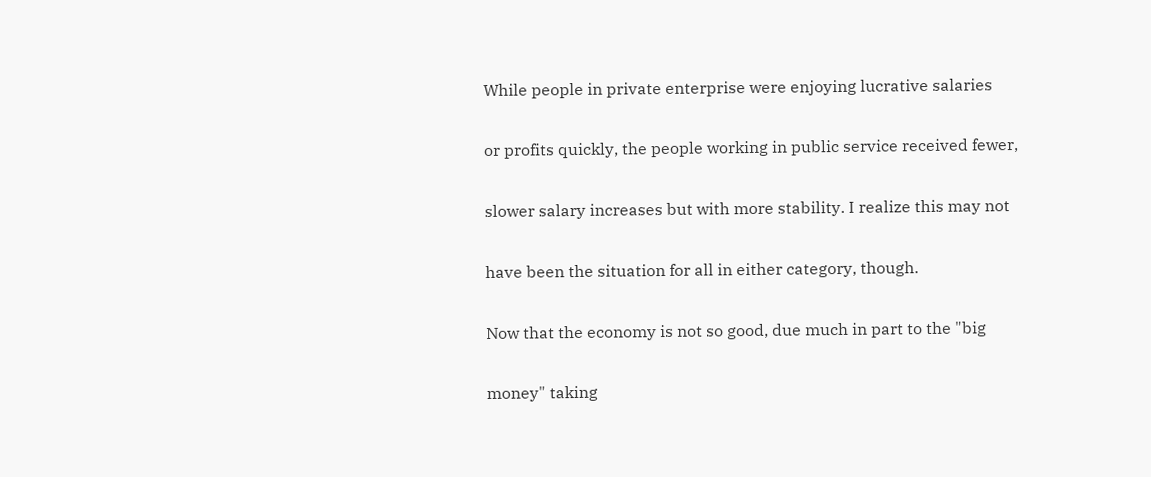While people in private enterprise were enjoying lucrative salaries

or profits quickly, the people working in public service received fewer,

slower salary increases but with more stability. I realize this may not

have been the situation for all in either category, though.

Now that the economy is not so good, due much in part to the "big

money" taking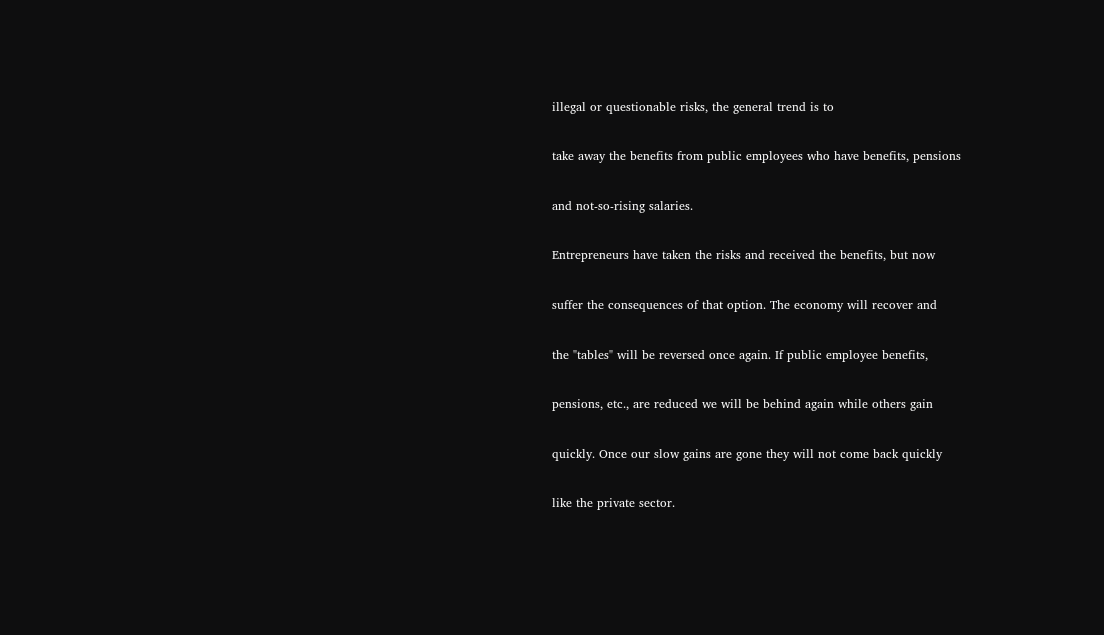illegal or questionable risks, the general trend is to

take away the benefits from public employees who have benefits, pensions

and not-so-rising salaries.

Entrepreneurs have taken the risks and received the benefits, but now

suffer the consequences of that option. The economy will recover and

the "tables" will be reversed once again. If public employee benefits,

pensions, etc., are reduced we will be behind again while others gain

quickly. Once our slow gains are gone they will not come back quickly

like the private sector.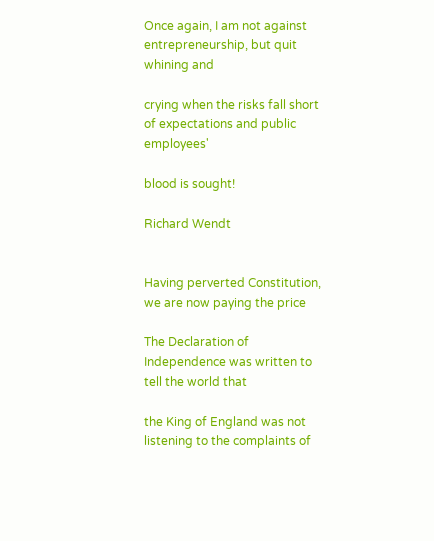Once again, I am not against entrepreneurship, but quit whining and

crying when the risks fall short of expectations and public employees'

blood is sought!

Richard Wendt


Having perverted Constitution, we are now paying the price

The Declaration of Independence was written to tell the world that

the King of England was not listening to the complaints of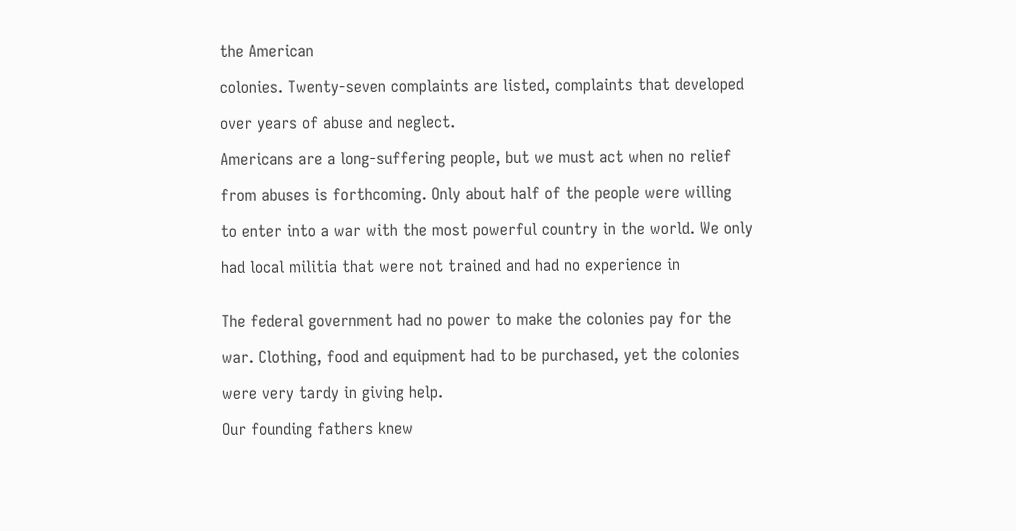the American

colonies. Twenty-seven complaints are listed, complaints that developed

over years of abuse and neglect.

Americans are a long-suffering people, but we must act when no relief

from abuses is forthcoming. Only about half of the people were willing

to enter into a war with the most powerful country in the world. We only

had local militia that were not trained and had no experience in


The federal government had no power to make the colonies pay for the

war. Clothing, food and equipment had to be purchased, yet the colonies

were very tardy in giving help.

Our founding fathers knew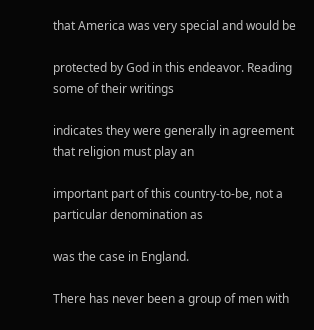that America was very special and would be

protected by God in this endeavor. Reading some of their writings

indicates they were generally in agreement that religion must play an

important part of this country-to-be, not a particular denomination as

was the case in England.

There has never been a group of men with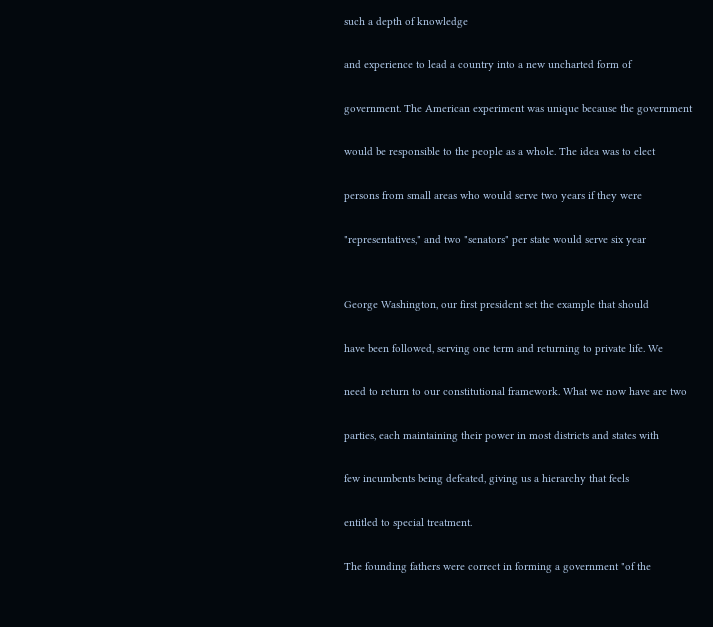such a depth of knowledge

and experience to lead a country into a new uncharted form of

government. The American experiment was unique because the government

would be responsible to the people as a whole. The idea was to elect

persons from small areas who would serve two years if they were

"representatives," and two "senators" per state would serve six year


George Washington, our first president set the example that should

have been followed, serving one term and returning to private life. We

need to return to our constitutional framework. What we now have are two

parties, each maintaining their power in most districts and states with

few incumbents being defeated, giving us a hierarchy that feels

entitled to special treatment.

The founding fathers were correct in forming a government "of the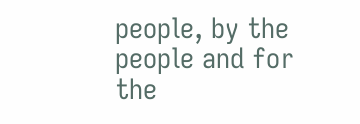people, by the people and for the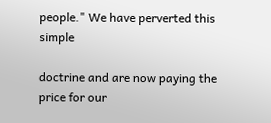people." We have perverted this simple

doctrine and are now paying the price for our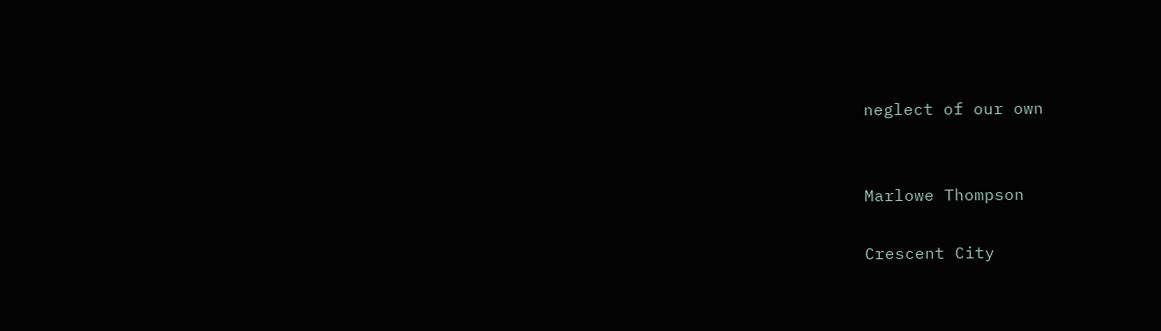neglect of our own


Marlowe Thompson

Crescent City